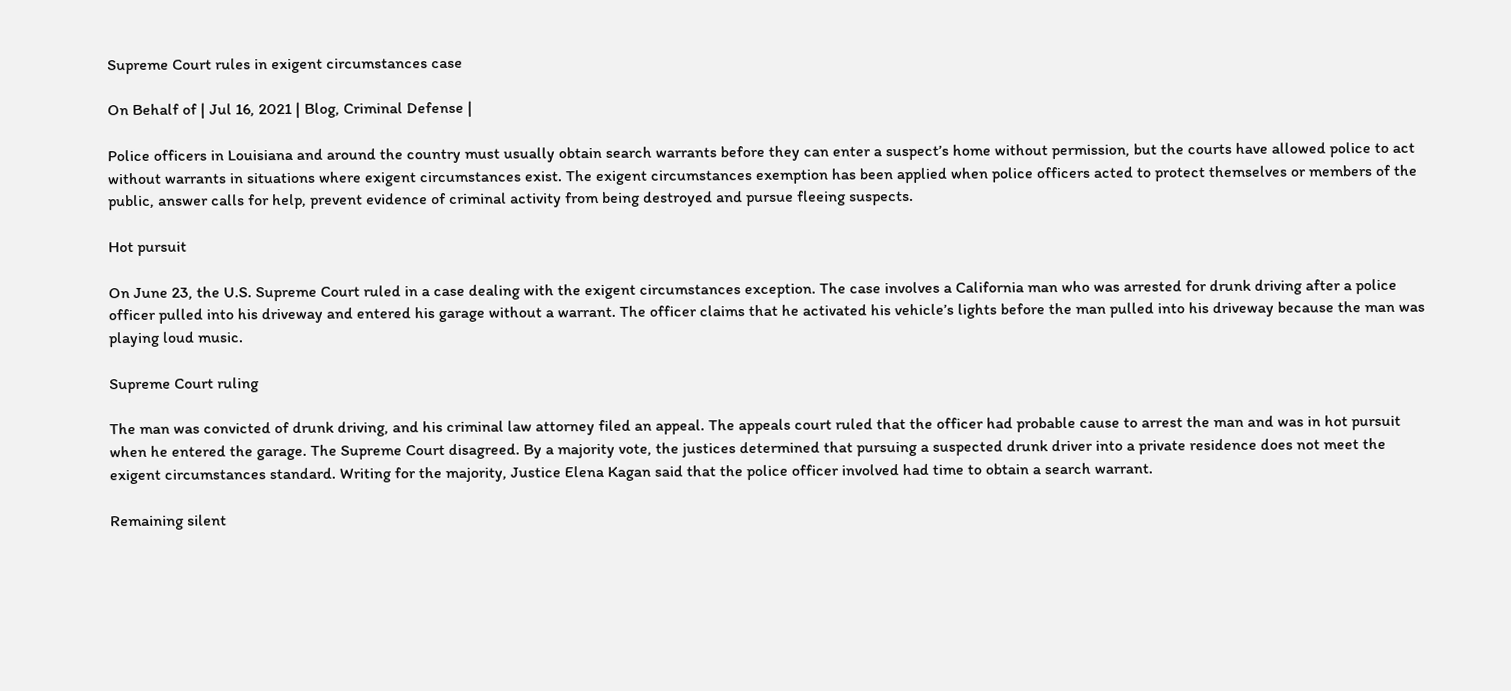Supreme Court rules in exigent circumstances case

On Behalf of | Jul 16, 2021 | Blog, Criminal Defense |

Police officers in Louisiana and around the country must usually obtain search warrants before they can enter a suspect’s home without permission, but the courts have allowed police to act without warrants in situations where exigent circumstances exist. The exigent circumstances exemption has been applied when police officers acted to protect themselves or members of the public, answer calls for help, prevent evidence of criminal activity from being destroyed and pursue fleeing suspects.

Hot pursuit

On June 23, the U.S. Supreme Court ruled in a case dealing with the exigent circumstances exception. The case involves a California man who was arrested for drunk driving after a police officer pulled into his driveway and entered his garage without a warrant. The officer claims that he activated his vehicle’s lights before the man pulled into his driveway because the man was playing loud music.

Supreme Court ruling

The man was convicted of drunk driving, and his criminal law attorney filed an appeal. The appeals court ruled that the officer had probable cause to arrest the man and was in hot pursuit when he entered the garage. The Supreme Court disagreed. By a majority vote, the justices determined that pursuing a suspected drunk driver into a private residence does not meet the exigent circumstances standard. Writing for the majority, Justice Elena Kagan said that the police officer involved had time to obtain a search warrant.

Remaining silent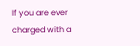If you are ever charged with a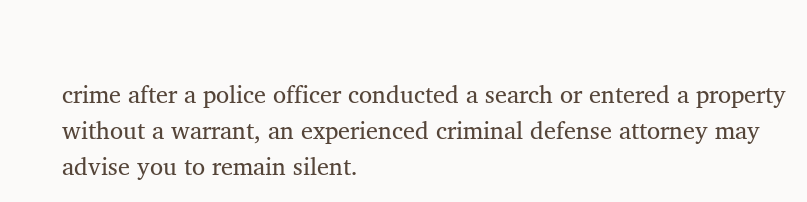crime after a police officer conducted a search or entered a property without a warrant, an experienced criminal defense attorney may advise you to remain silent.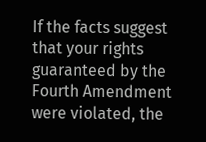If the facts suggest that your rights guaranteed by the Fourth Amendment were violated, the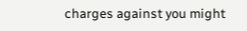charges against you might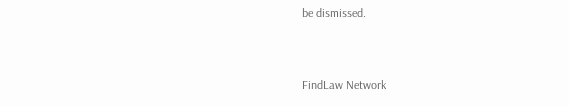be dismissed.


FindLaw Network